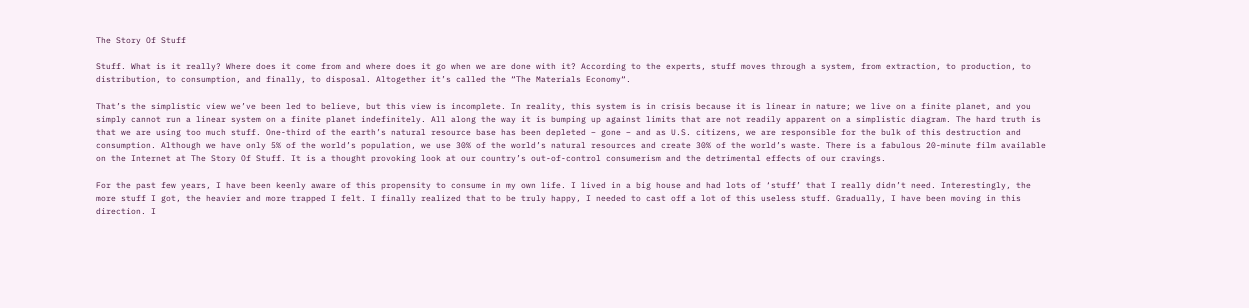The Story Of Stuff

Stuff. What is it really? Where does it come from and where does it go when we are done with it? According to the experts, stuff moves through a system, from extraction, to production, to distribution, to consumption, and finally, to disposal. Altogether it’s called the “The Materials Economy“.

That’s the simplistic view we’ve been led to believe, but this view is incomplete. In reality, this system is in crisis because it is linear in nature; we live on a finite planet, and you simply cannot run a linear system on a finite planet indefinitely. All along the way it is bumping up against limits that are not readily apparent on a simplistic diagram. The hard truth is that we are using too much stuff. One-third of the earth’s natural resource base has been depleted – gone – and as U.S. citizens, we are responsible for the bulk of this destruction and consumption. Although we have only 5% of the world’s population, we use 30% of the world’s natural resources and create 30% of the world’s waste. There is a fabulous 20-minute film available on the Internet at The Story Of Stuff. It is a thought provoking look at our country’s out-of-control consumerism and the detrimental effects of our cravings.

For the past few years, I have been keenly aware of this propensity to consume in my own life. I lived in a big house and had lots of ‘stuff’ that I really didn’t need. Interestingly, the more stuff I got, the heavier and more trapped I felt. I finally realized that to be truly happy, I needed to cast off a lot of this useless stuff. Gradually, I have been moving in this direction. I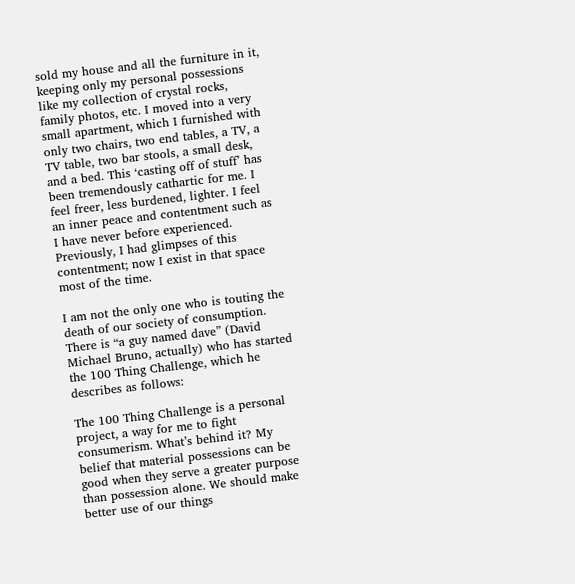sold my house and all the furniture in it, keeping only my personal possessions like my collection of crystal rocks, family photos, etc. I moved into a very small apartment, which I furnished with only two chairs, two end tables, a TV, a TV table, two bar stools, a small desk, and a bed. This ‘casting off of stuff’ has been tremendously cathartic for me. I feel freer, less burdened, lighter. I feel an inner peace and contentment such as I have never before experienced. Previously, I had glimpses of this contentment; now I exist in that space most of the time.

I am not the only one who is touting the death of our society of consumption. There is “a guy named dave” (David Michael Bruno, actually) who has started the 100 Thing Challenge, which he describes as follows:

The 100 Thing Challenge is a personal project, a way for me to fight consumerism. What’s behind it? My belief that material possessions can be good when they serve a greater purpose than possession alone. We should make better use of our things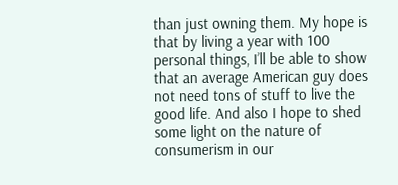than just owning them. My hope is that by living a year with 100 personal things, I’ll be able to show that an average American guy does not need tons of stuff to live the good life. And also I hope to shed some light on the nature of consumerism in our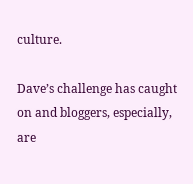culture.

Dave’s challenge has caught on and bloggers, especially, are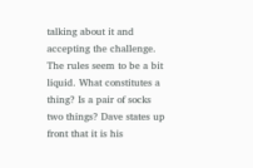talking about it and accepting the challenge. The rules seem to be a bit liquid. What constitutes a thing? Is a pair of socks two things? Dave states up front that it is his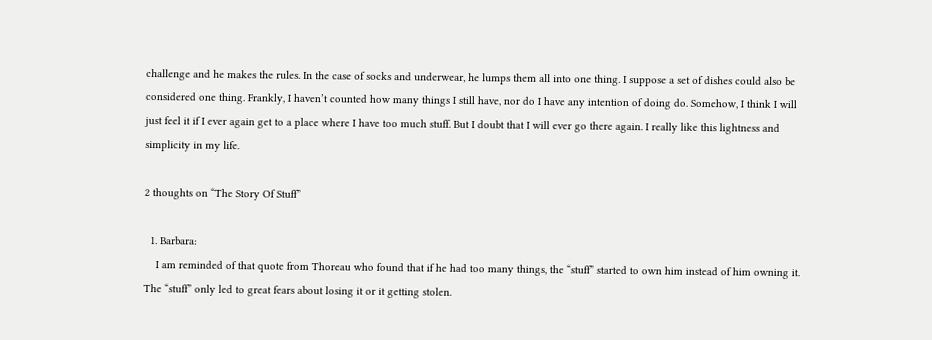challenge and he makes the rules. In the case of socks and underwear, he lumps them all into one thing. I suppose a set of dishes could also be considered one thing. Frankly, I haven’t counted how many things I still have, nor do I have any intention of doing do. Somehow, I think I will just feel it if I ever again get to a place where I have too much stuff. But I doubt that I will ever go there again. I really like this lightness and simplicity in my life.

2 thoughts on “The Story Of Stuff”

  1. Barbara:
    I am reminded of that quote from Thoreau who found that if he had too many things, the “stuff” started to own him instead of him owning it. The “stuff” only led to great fears about losing it or it getting stolen.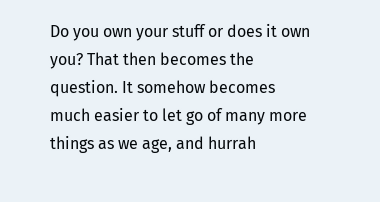Do you own your stuff or does it own you? That then becomes the question. It somehow becomes much easier to let go of many more things as we age, and hurrah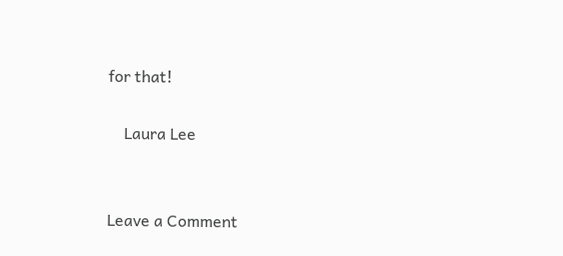for that!

    Laura Lee


Leave a Comment